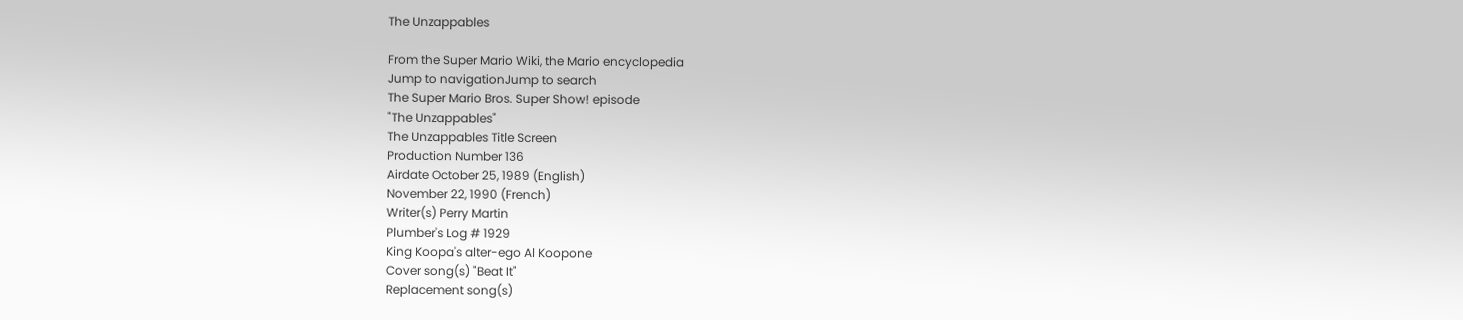The Unzappables

From the Super Mario Wiki, the Mario encyclopedia
Jump to navigationJump to search
The Super Mario Bros. Super Show! episode
"The Unzappables"
The Unzappables Title Screen
Production Number 136
Airdate October 25, 1989 (English)
November 22, 1990 (French)
Writer(s) Perry Martin
Plumber's Log # 1929
King Koopa's alter-ego Al Koopone
Cover song(s) "Beat It"
Replacement song(s)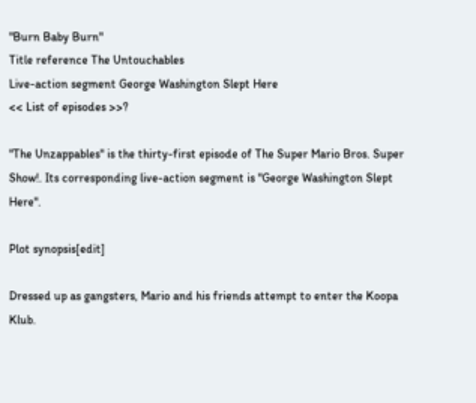"Burn Baby Burn"
Title reference The Untouchables
Live-action segment George Washington Slept Here
<< List of episodes >>?

"The Unzappables" is the thirty-first episode of The Super Mario Bros. Super Show!. Its corresponding live-action segment is "George Washington Slept Here".

Plot synopsis[edit]

Dressed up as gangsters, Mario and his friends attempt to enter the Koopa Klub.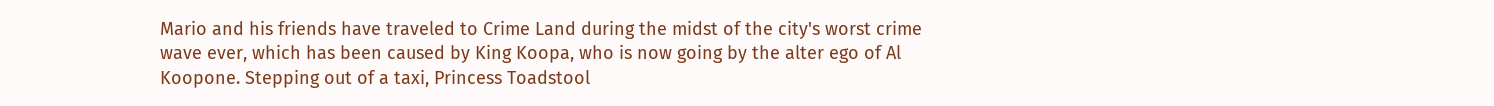Mario and his friends have traveled to Crime Land during the midst of the city's worst crime wave ever, which has been caused by King Koopa, who is now going by the alter ego of Al Koopone. Stepping out of a taxi, Princess Toadstool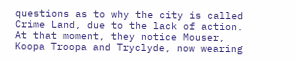questions as to why the city is called Crime Land, due to the lack of action. At that moment, they notice Mouser, Koopa Troopa and Tryclyde, now wearing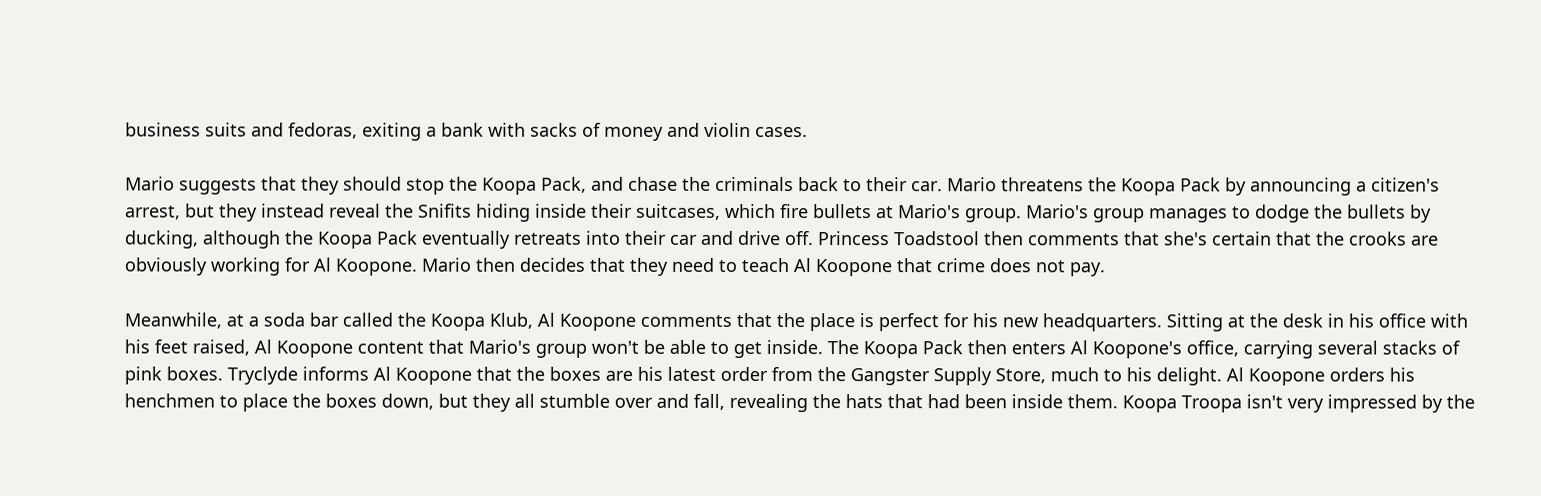business suits and fedoras, exiting a bank with sacks of money and violin cases.

Mario suggests that they should stop the Koopa Pack, and chase the criminals back to their car. Mario threatens the Koopa Pack by announcing a citizen's arrest, but they instead reveal the Snifits hiding inside their suitcases, which fire bullets at Mario's group. Mario's group manages to dodge the bullets by ducking, although the Koopa Pack eventually retreats into their car and drive off. Princess Toadstool then comments that she's certain that the crooks are obviously working for Al Koopone. Mario then decides that they need to teach Al Koopone that crime does not pay.

Meanwhile, at a soda bar called the Koopa Klub, Al Koopone comments that the place is perfect for his new headquarters. Sitting at the desk in his office with his feet raised, Al Koopone content that Mario's group won't be able to get inside. The Koopa Pack then enters Al Koopone's office, carrying several stacks of pink boxes. Tryclyde informs Al Koopone that the boxes are his latest order from the Gangster Supply Store, much to his delight. Al Koopone orders his henchmen to place the boxes down, but they all stumble over and fall, revealing the hats that had been inside them. Koopa Troopa isn't very impressed by the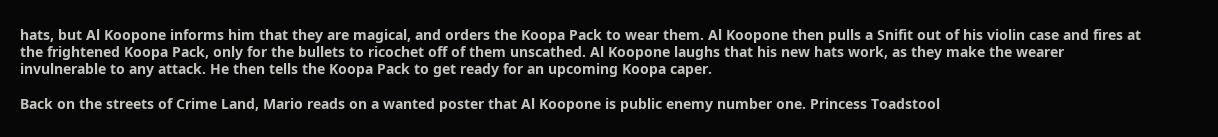hats, but Al Koopone informs him that they are magical, and orders the Koopa Pack to wear them. Al Koopone then pulls a Snifit out of his violin case and fires at the frightened Koopa Pack, only for the bullets to ricochet off of them unscathed. Al Koopone laughs that his new hats work, as they make the wearer invulnerable to any attack. He then tells the Koopa Pack to get ready for an upcoming Koopa caper.

Back on the streets of Crime Land, Mario reads on a wanted poster that Al Koopone is public enemy number one. Princess Toadstool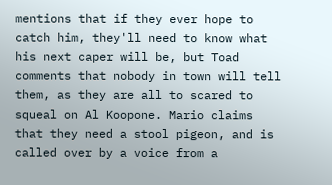mentions that if they ever hope to catch him, they'll need to know what his next caper will be, but Toad comments that nobody in town will tell them, as they are all to scared to squeal on Al Koopone. Mario claims that they need a stool pigeon, and is called over by a voice from a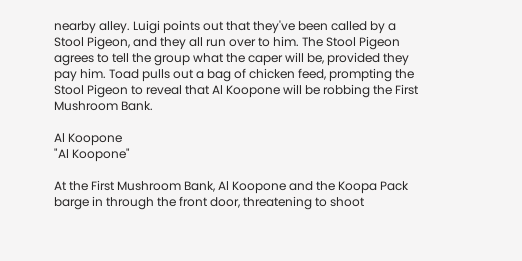nearby alley. Luigi points out that they've been called by a Stool Pigeon, and they all run over to him. The Stool Pigeon agrees to tell the group what the caper will be, provided they pay him. Toad pulls out a bag of chicken feed, prompting the Stool Pigeon to reveal that Al Koopone will be robbing the First Mushroom Bank.

Al Koopone
"Al Koopone"

At the First Mushroom Bank, Al Koopone and the Koopa Pack barge in through the front door, threatening to shoot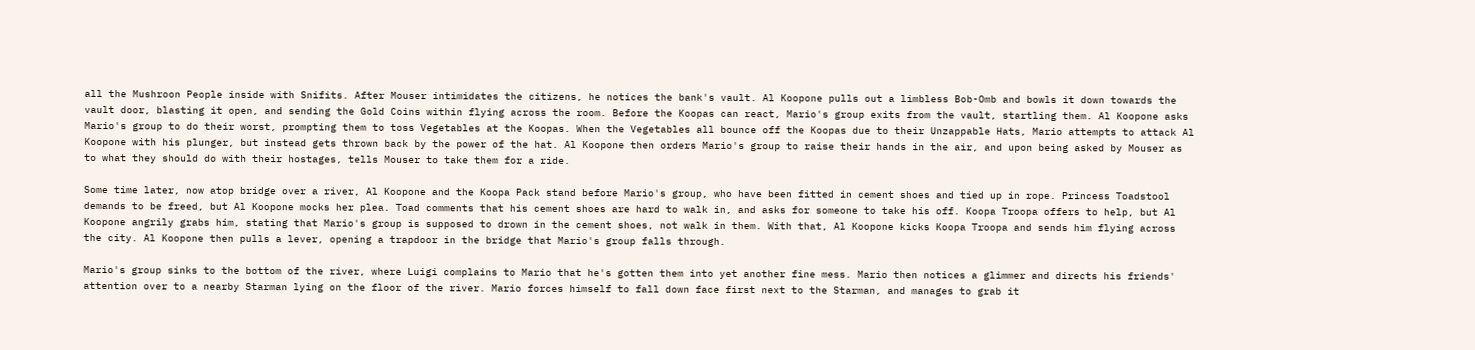all the Mushroon People inside with Snifits. After Mouser intimidates the citizens, he notices the bank's vault. Al Koopone pulls out a limbless Bob-Omb and bowls it down towards the vault door, blasting it open, and sending the Gold Coins within flying across the room. Before the Koopas can react, Mario's group exits from the vault, startling them. Al Koopone asks Mario's group to do their worst, prompting them to toss Vegetables at the Koopas. When the Vegetables all bounce off the Koopas due to their Unzappable Hats, Mario attempts to attack Al Koopone with his plunger, but instead gets thrown back by the power of the hat. Al Koopone then orders Mario's group to raise their hands in the air, and upon being asked by Mouser as to what they should do with their hostages, tells Mouser to take them for a ride.

Some time later, now atop bridge over a river, Al Koopone and the Koopa Pack stand before Mario's group, who have been fitted in cement shoes and tied up in rope. Princess Toadstool demands to be freed, but Al Koopone mocks her plea. Toad comments that his cement shoes are hard to walk in, and asks for someone to take his off. Koopa Troopa offers to help, but Al Koopone angrily grabs him, stating that Mario's group is supposed to drown in the cement shoes, not walk in them. With that, Al Koopone kicks Koopa Troopa and sends him flying across the city. Al Koopone then pulls a lever, opening a trapdoor in the bridge that Mario's group falls through.

Mario's group sinks to the bottom of the river, where Luigi complains to Mario that he's gotten them into yet another fine mess. Mario then notices a glimmer and directs his friends' attention over to a nearby Starman lying on the floor of the river. Mario forces himself to fall down face first next to the Starman, and manages to grab it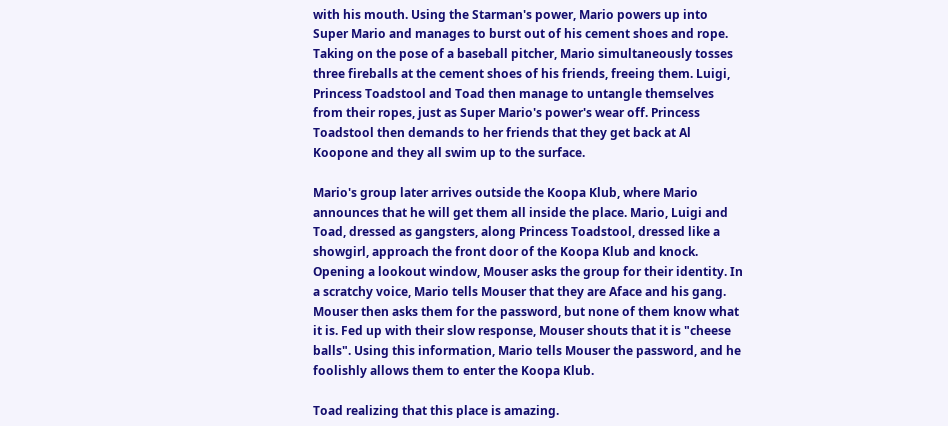with his mouth. Using the Starman's power, Mario powers up into Super Mario and manages to burst out of his cement shoes and rope. Taking on the pose of a baseball pitcher, Mario simultaneously tosses three fireballs at the cement shoes of his friends, freeing them. Luigi, Princess Toadstool and Toad then manage to untangle themselves from their ropes, just as Super Mario's power's wear off. Princess Toadstool then demands to her friends that they get back at Al Koopone and they all swim up to the surface.

Mario's group later arrives outside the Koopa Klub, where Mario announces that he will get them all inside the place. Mario, Luigi and Toad, dressed as gangsters, along Princess Toadstool, dressed like a showgirl, approach the front door of the Koopa Klub and knock. Opening a lookout window, Mouser asks the group for their identity. In a scratchy voice, Mario tells Mouser that they are Aface and his gang. Mouser then asks them for the password, but none of them know what it is. Fed up with their slow response, Mouser shouts that it is "cheese balls". Using this information, Mario tells Mouser the password, and he foolishly allows them to enter the Koopa Klub.

Toad realizing that this place is amazing.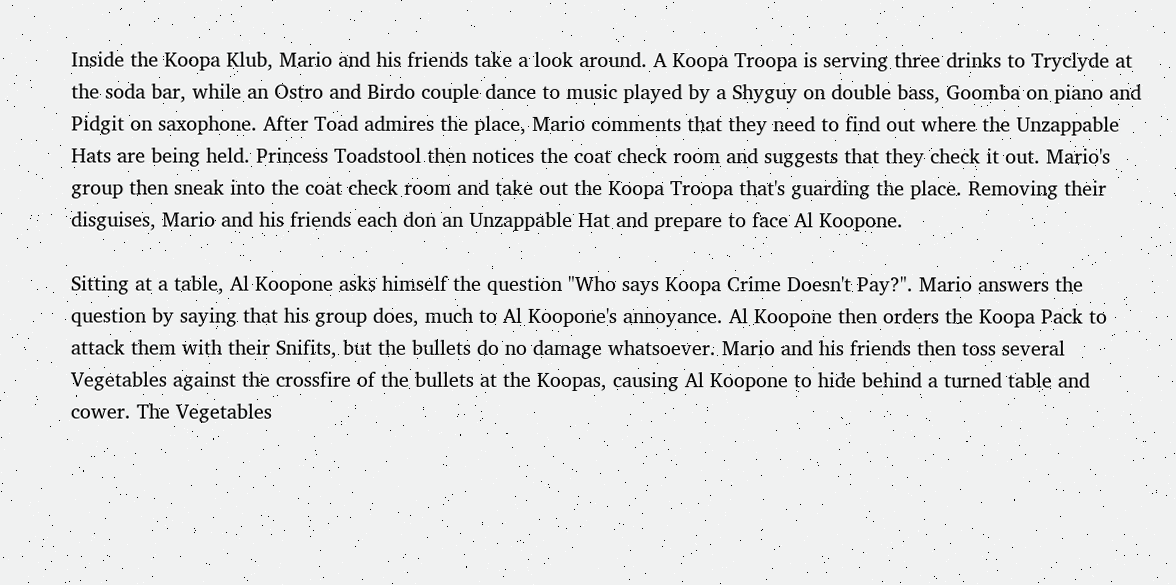Inside the Koopa Klub, Mario and his friends take a look around. A Koopa Troopa is serving three drinks to Tryclyde at the soda bar, while an Ostro and Birdo couple dance to music played by a Shyguy on double bass, Goomba on piano and Pidgit on saxophone. After Toad admires the place, Mario comments that they need to find out where the Unzappable Hats are being held. Princess Toadstool then notices the coat check room and suggests that they check it out. Mario's group then sneak into the coat check room and take out the Koopa Troopa that's guarding the place. Removing their disguises, Mario and his friends each don an Unzappable Hat and prepare to face Al Koopone.

Sitting at a table, Al Koopone asks himself the question "Who says Koopa Crime Doesn't Pay?". Mario answers the question by saying that his group does, much to Al Koopone's annoyance. Al Koopone then orders the Koopa Pack to attack them with their Snifits, but the bullets do no damage whatsoever. Mario and his friends then toss several Vegetables against the crossfire of the bullets at the Koopas, causing Al Koopone to hide behind a turned table and cower. The Vegetables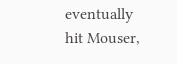eventually hit Mouser,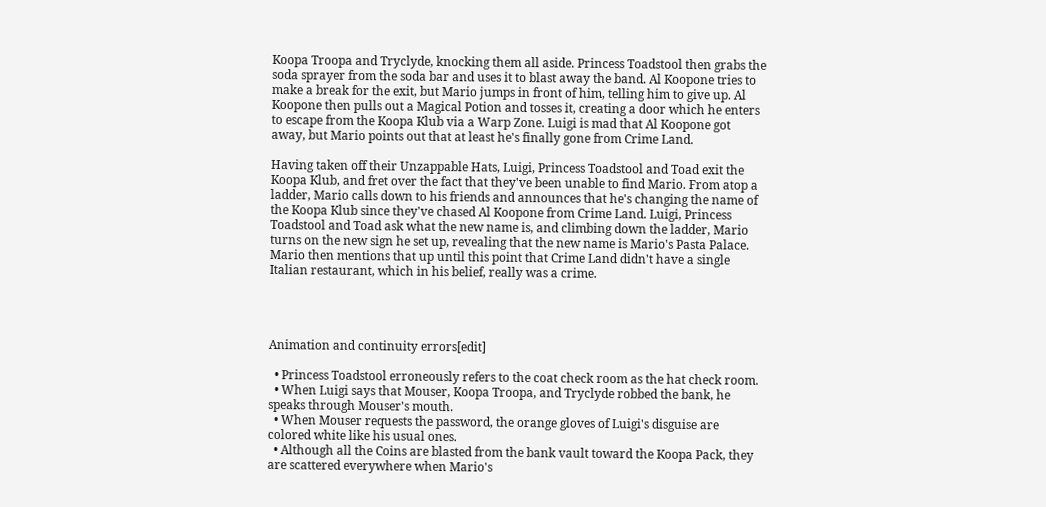Koopa Troopa and Tryclyde, knocking them all aside. Princess Toadstool then grabs the soda sprayer from the soda bar and uses it to blast away the band. Al Koopone tries to make a break for the exit, but Mario jumps in front of him, telling him to give up. Al Koopone then pulls out a Magical Potion and tosses it, creating a door which he enters to escape from the Koopa Klub via a Warp Zone. Luigi is mad that Al Koopone got away, but Mario points out that at least he's finally gone from Crime Land.

Having taken off their Unzappable Hats, Luigi, Princess Toadstool and Toad exit the Koopa Klub, and fret over the fact that they've been unable to find Mario. From atop a ladder, Mario calls down to his friends and announces that he's changing the name of the Koopa Klub since they've chased Al Koopone from Crime Land. Luigi, Princess Toadstool and Toad ask what the new name is, and climbing down the ladder, Mario turns on the new sign he set up, revealing that the new name is Mario's Pasta Palace. Mario then mentions that up until this point that Crime Land didn't have a single Italian restaurant, which in his belief, really was a crime.




Animation and continuity errors[edit]

  • Princess Toadstool erroneously refers to the coat check room as the hat check room.
  • When Luigi says that Mouser, Koopa Troopa, and Tryclyde robbed the bank, he speaks through Mouser's mouth.
  • When Mouser requests the password, the orange gloves of Luigi's disguise are colored white like his usual ones.
  • Although all the Coins are blasted from the bank vault toward the Koopa Pack, they are scattered everywhere when Mario's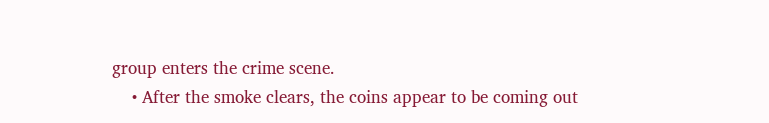group enters the crime scene.
    • After the smoke clears, the coins appear to be coming out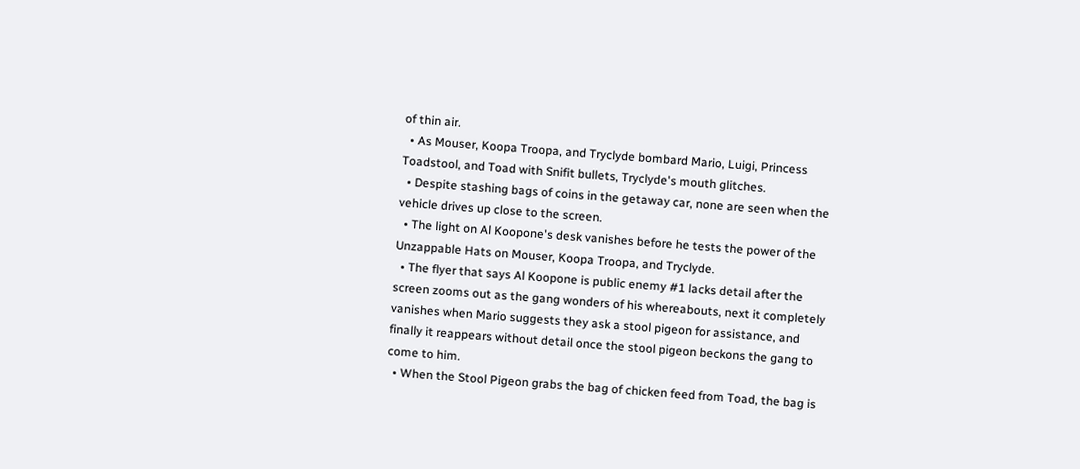of thin air.
  • As Mouser, Koopa Troopa, and Tryclyde bombard Mario, Luigi, Princess Toadstool, and Toad with Snifit bullets, Tryclyde's mouth glitches.
  • Despite stashing bags of coins in the getaway car, none are seen when the vehicle drives up close to the screen.
  • The light on Al Koopone's desk vanishes before he tests the power of the Unzappable Hats on Mouser, Koopa Troopa, and Tryclyde.
  • The flyer that says Al Koopone is public enemy #1 lacks detail after the screen zooms out as the gang wonders of his whereabouts, next it completely vanishes when Mario suggests they ask a stool pigeon for assistance, and finally it reappears without detail once the stool pigeon beckons the gang to come to him.
  • When the Stool Pigeon grabs the bag of chicken feed from Toad, the bag is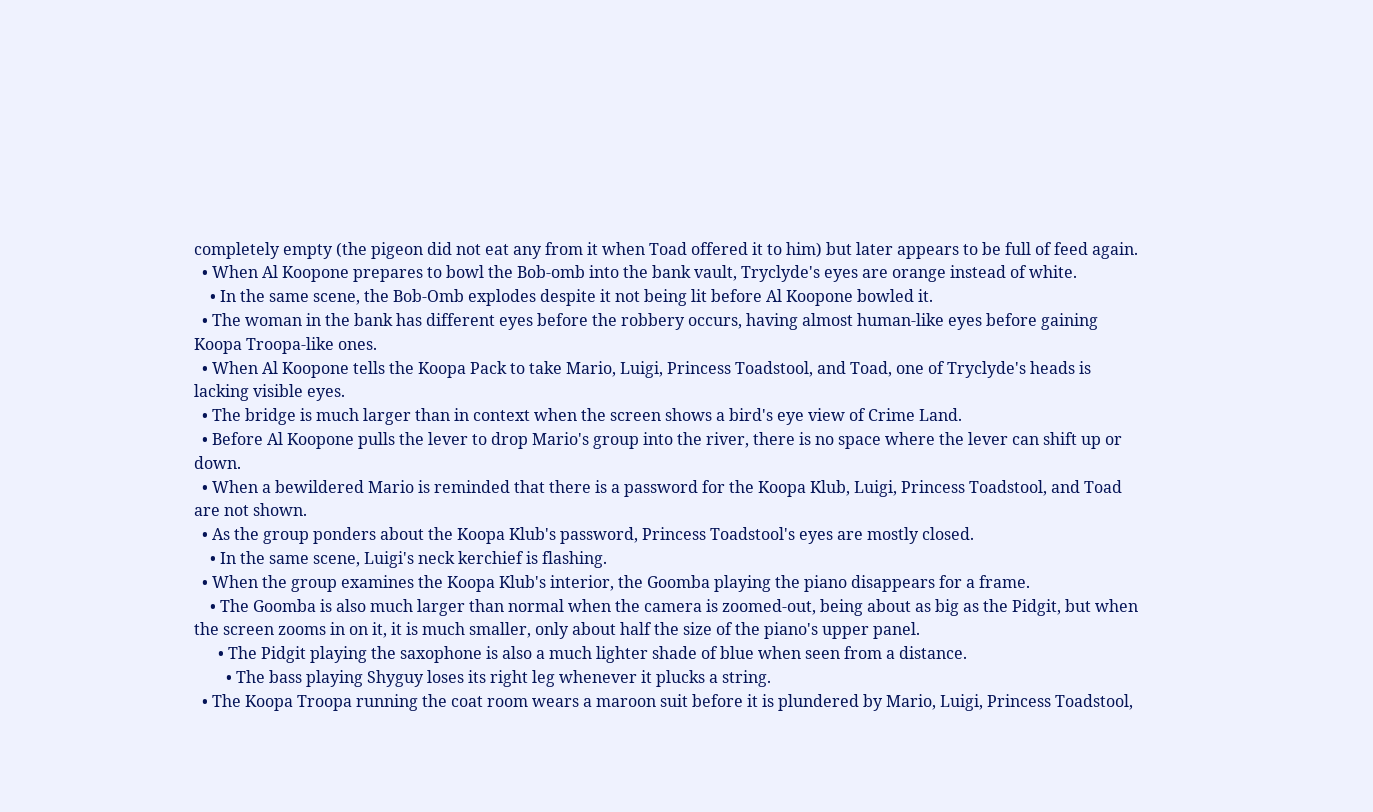completely empty (the pigeon did not eat any from it when Toad offered it to him) but later appears to be full of feed again.
  • When Al Koopone prepares to bowl the Bob-omb into the bank vault, Tryclyde's eyes are orange instead of white.
    • In the same scene, the Bob-Omb explodes despite it not being lit before Al Koopone bowled it.
  • The woman in the bank has different eyes before the robbery occurs, having almost human-like eyes before gaining Koopa Troopa-like ones.
  • When Al Koopone tells the Koopa Pack to take Mario, Luigi, Princess Toadstool, and Toad, one of Tryclyde's heads is lacking visible eyes.
  • The bridge is much larger than in context when the screen shows a bird's eye view of Crime Land.
  • Before Al Koopone pulls the lever to drop Mario's group into the river, there is no space where the lever can shift up or down.
  • When a bewildered Mario is reminded that there is a password for the Koopa Klub, Luigi, Princess Toadstool, and Toad are not shown.
  • As the group ponders about the Koopa Klub's password, Princess Toadstool's eyes are mostly closed.
    • In the same scene, Luigi's neck kerchief is flashing.
  • When the group examines the Koopa Klub's interior, the Goomba playing the piano disappears for a frame.
    • The Goomba is also much larger than normal when the camera is zoomed-out, being about as big as the Pidgit, but when the screen zooms in on it, it is much smaller, only about half the size of the piano's upper panel.
      • The Pidgit playing the saxophone is also a much lighter shade of blue when seen from a distance.
        • The bass playing Shyguy loses its right leg whenever it plucks a string.
  • The Koopa Troopa running the coat room wears a maroon suit before it is plundered by Mario, Luigi, Princess Toadstool,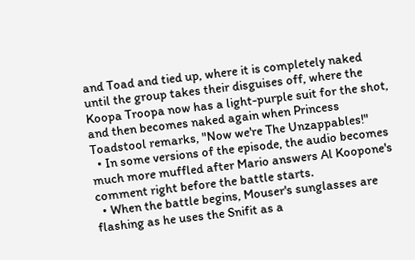and Toad and tied up, where it is completely naked until the group takes their disguises off, where the Koopa Troopa now has a light-purple suit for the shot, and then becomes naked again when Princess Toadstool remarks, "Now we're The Unzappables!"
  • In some versions of the episode, the audio becomes much more muffled after Mario answers Al Koopone's comment right before the battle starts.
  • When the battle begins, Mouser's sunglasses are flashing as he uses the Snifit as a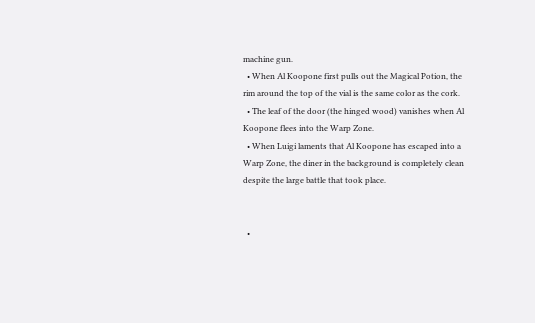machine gun.
  • When Al Koopone first pulls out the Magical Potion, the rim around the top of the vial is the same color as the cork.
  • The leaf of the door (the hinged wood) vanishes when Al Koopone flees into the Warp Zone.
  • When Luigi laments that Al Koopone has escaped into a Warp Zone, the diner in the background is completely clean despite the large battle that took place.


  •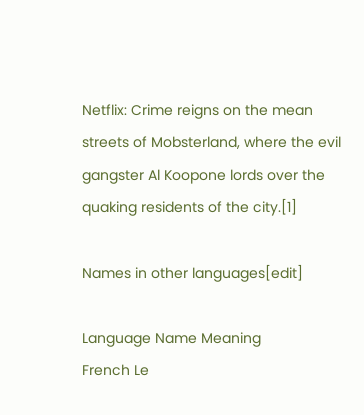Netflix: Crime reigns on the mean streets of Mobsterland, where the evil gangster Al Koopone lords over the quaking residents of the city.[1]

Names in other languages[edit]

Language Name Meaning
French Le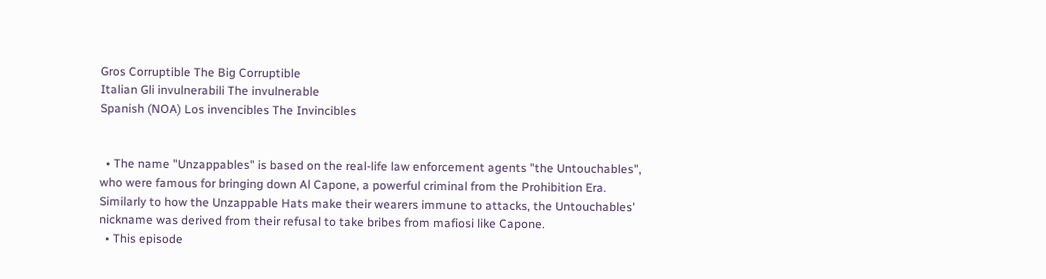Gros Corruptible The Big Corruptible
Italian Gli invulnerabili The invulnerable
Spanish (NOA) Los invencibles The Invincibles


  • The name "Unzappables" is based on the real-life law enforcement agents "the Untouchables", who were famous for bringing down Al Capone, a powerful criminal from the Prohibition Era. Similarly to how the Unzappable Hats make their wearers immune to attacks, the Untouchables' nickname was derived from their refusal to take bribes from mafiosi like Capone.
  • This episode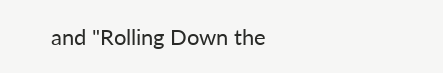and "Rolling Down the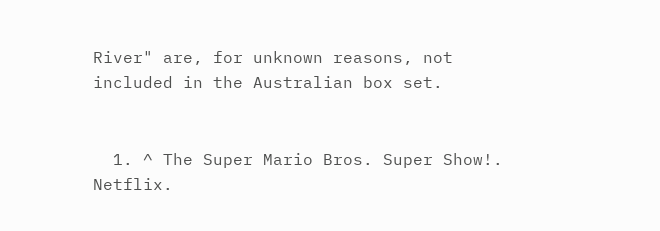River" are, for unknown reasons, not included in the Australian box set.


  1. ^ The Super Mario Bros. Super Show!. Netflix.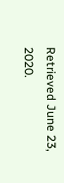Retrieved June 23, 2020.